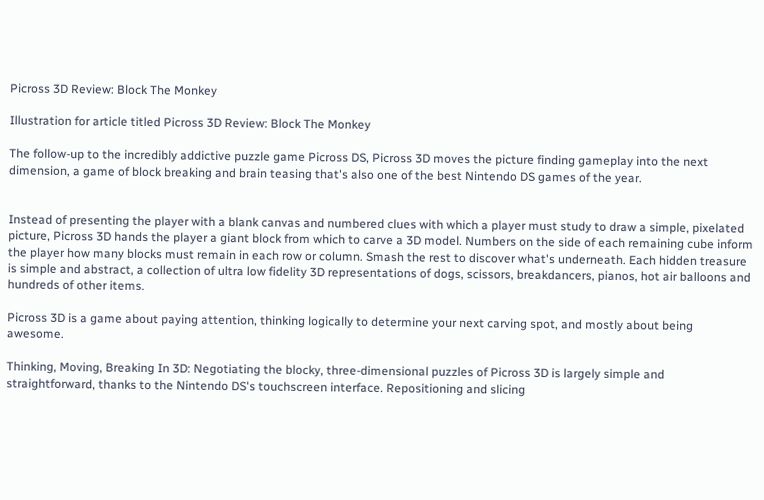Picross 3D Review: Block The Monkey

Illustration for article titled Picross 3D Review: Block The Monkey

The follow-up to the incredibly addictive puzzle game Picross DS, Picross 3D moves the picture finding gameplay into the next dimension, a game of block breaking and brain teasing that's also one of the best Nintendo DS games of the year.


Instead of presenting the player with a blank canvas and numbered clues with which a player must study to draw a simple, pixelated picture, Picross 3D hands the player a giant block from which to carve a 3D model. Numbers on the side of each remaining cube inform the player how many blocks must remain in each row or column. Smash the rest to discover what's underneath. Each hidden treasure is simple and abstract, a collection of ultra low fidelity 3D representations of dogs, scissors, breakdancers, pianos, hot air balloons and hundreds of other items.

Picross 3D is a game about paying attention, thinking logically to determine your next carving spot, and mostly about being awesome.

Thinking, Moving, Breaking In 3D: Negotiating the blocky, three-dimensional puzzles of Picross 3D is largely simple and straightforward, thanks to the Nintendo DS's touchscreen interface. Repositioning and slicing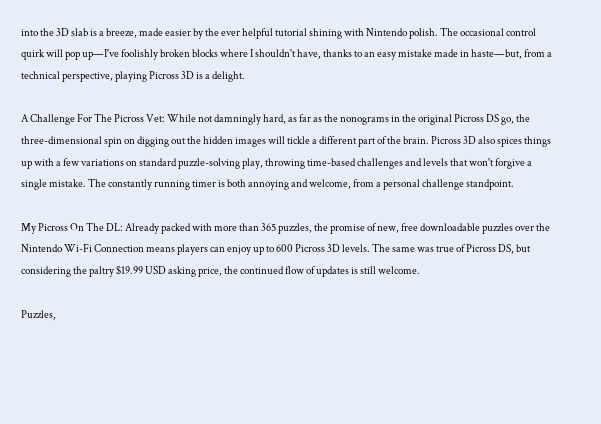into the 3D slab is a breeze, made easier by the ever helpful tutorial shining with Nintendo polish. The occasional control quirk will pop up—I've foolishly broken blocks where I shouldn't have, thanks to an easy mistake made in haste—but, from a technical perspective, playing Picross 3D is a delight.

A Challenge For The Picross Vet: While not damningly hard, as far as the nonograms in the original Picross DS go, the three-dimensional spin on digging out the hidden images will tickle a different part of the brain. Picross 3D also spices things up with a few variations on standard puzzle-solving play, throwing time-based challenges and levels that won't forgive a single mistake. The constantly running timer is both annoying and welcome, from a personal challenge standpoint.

My Picross On The DL: Already packed with more than 365 puzzles, the promise of new, free downloadable puzzles over the Nintendo Wi-Fi Connection means players can enjoy up to 600 Picross 3D levels. The same was true of Picross DS, but considering the paltry $19.99 USD asking price, the continued flow of updates is still welcome.

Puzzles,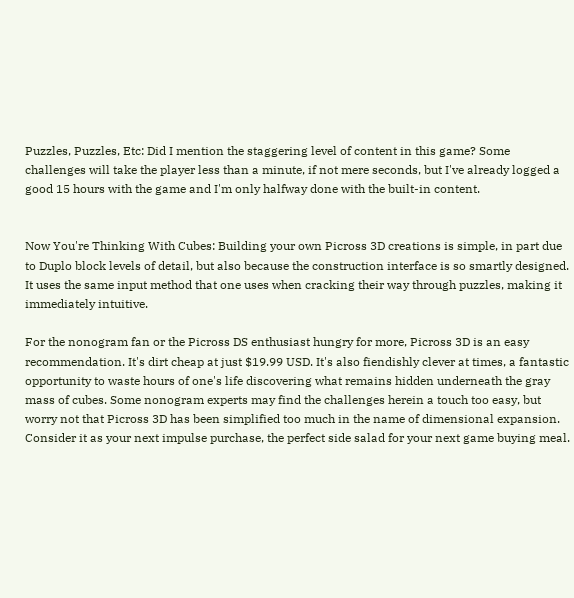Puzzles, Puzzles, Etc: Did I mention the staggering level of content in this game? Some challenges will take the player less than a minute, if not mere seconds, but I've already logged a good 15 hours with the game and I'm only halfway done with the built-in content.


Now You're Thinking With Cubes: Building your own Picross 3D creations is simple, in part due to Duplo block levels of detail, but also because the construction interface is so smartly designed. It uses the same input method that one uses when cracking their way through puzzles, making it immediately intuitive.

For the nonogram fan or the Picross DS enthusiast hungry for more, Picross 3D is an easy recommendation. It's dirt cheap at just $19.99 USD. It's also fiendishly clever at times, a fantastic opportunity to waste hours of one's life discovering what remains hidden underneath the gray mass of cubes. Some nonogram experts may find the challenges herein a touch too easy, but worry not that Picross 3D has been simplified too much in the name of dimensional expansion. Consider it as your next impulse purchase, the perfect side salad for your next game buying meal.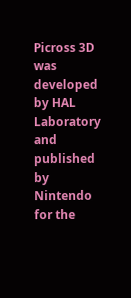Picross 3D was developed by HAL Laboratory and published by Nintendo for the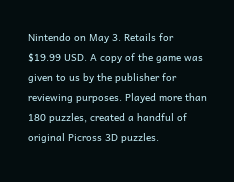Nintendo on May 3. Retails for $19.99 USD. A copy of the game was given to us by the publisher for reviewing purposes. Played more than 180 puzzles, created a handful of original Picross 3D puzzles.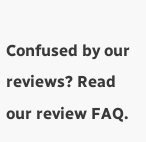Confused by our reviews? Read our review FAQ.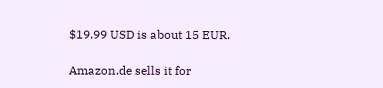$19.99 USD is about 15 EUR.

Amazon.de sells it for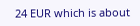24 EUR which is about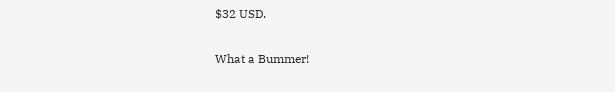$32 USD.

What a Bummer!